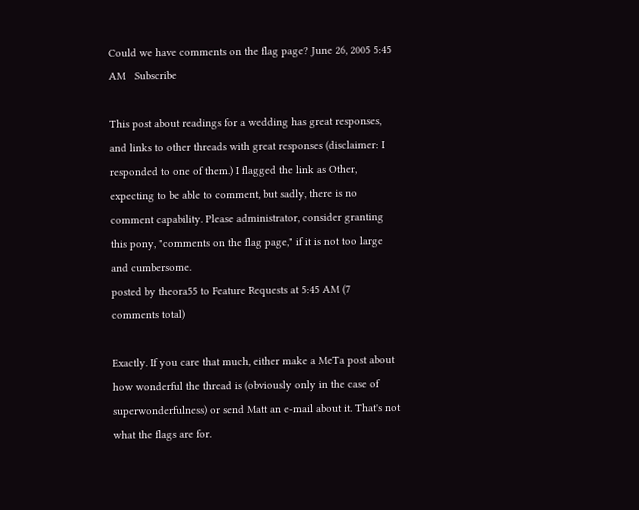Could we have comments on the flag page? June 26, 2005 5:45 AM   Subscribe

This post about readings for a wedding has great responses, and links to other threads with great responses (disclaimer: I responded to one of them.) I flagged the link as Other, expecting to be able to comment, but sadly, there is no comment capability. Please administrator, consider granting this pony, "comments on the flag page," if it is not too large and cumbersome.
posted by theora55 to Feature Requests at 5:45 AM (7 comments total)

Exactly. If you care that much, either make a MeTa post about how wonderful the thread is (obviously only in the case of superwonderfulness) or send Matt an e-mail about it. That's not what the flags are for.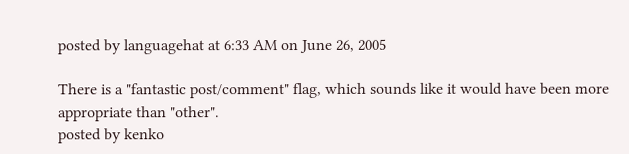posted by languagehat at 6:33 AM on June 26, 2005

There is a "fantastic post/comment" flag, which sounds like it would have been more appropriate than "other".
posted by kenko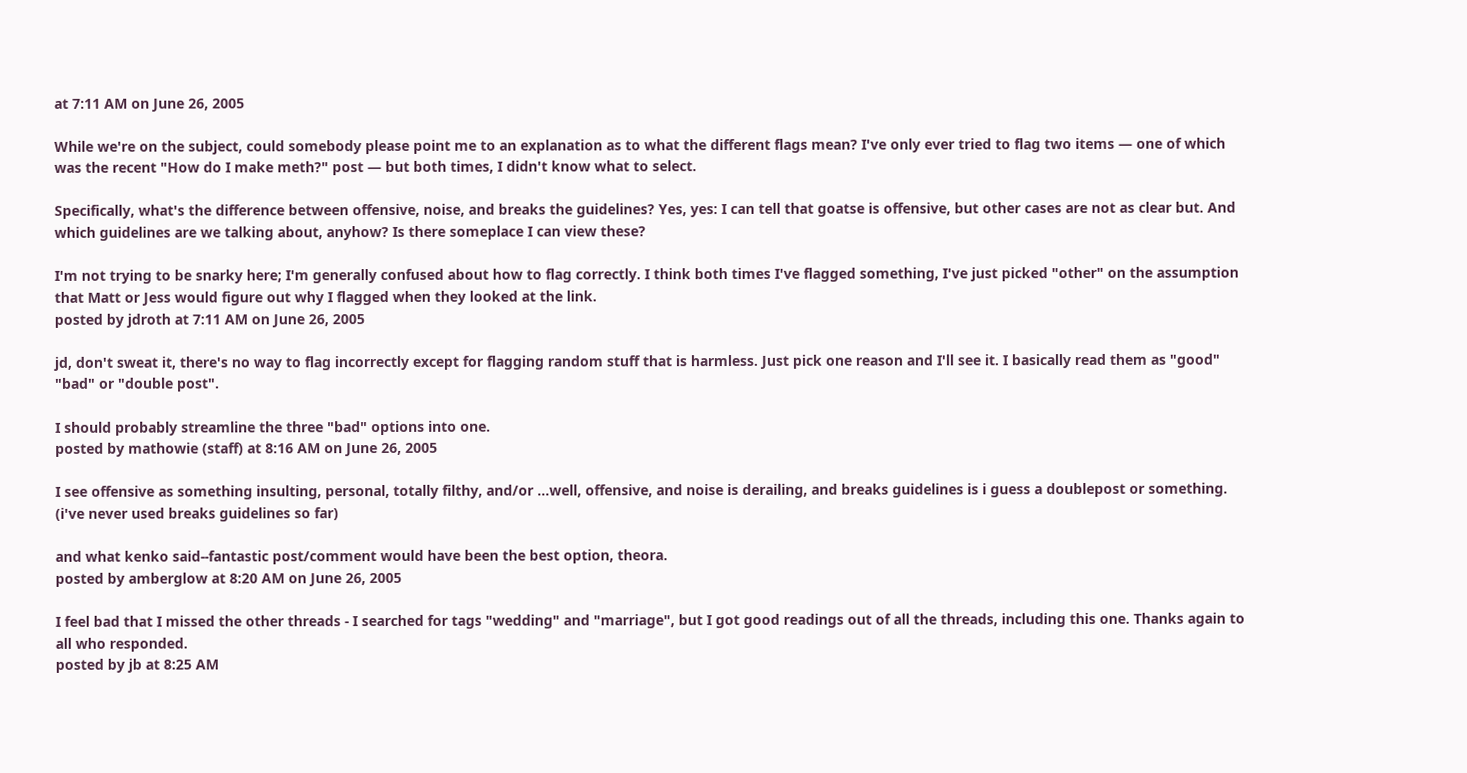at 7:11 AM on June 26, 2005

While we're on the subject, could somebody please point me to an explanation as to what the different flags mean? I've only ever tried to flag two items — one of which was the recent "How do I make meth?" post — but both times, I didn't know what to select.

Specifically, what's the difference between offensive, noise, and breaks the guidelines? Yes, yes: I can tell that goatse is offensive, but other cases are not as clear but. And which guidelines are we talking about, anyhow? Is there someplace I can view these?

I'm not trying to be snarky here; I'm generally confused about how to flag correctly. I think both times I've flagged something, I've just picked "other" on the assumption that Matt or Jess would figure out why I flagged when they looked at the link.
posted by jdroth at 7:11 AM on June 26, 2005

jd, don't sweat it, there's no way to flag incorrectly except for flagging random stuff that is harmless. Just pick one reason and I'll see it. I basically read them as "good" "bad" or "double post".

I should probably streamline the three "bad" options into one.
posted by mathowie (staff) at 8:16 AM on June 26, 2005

I see offensive as something insulting, personal, totally filthy, and/or ...well, offensive, and noise is derailing, and breaks guidelines is i guess a doublepost or something. (i've never used breaks guidelines so far)

and what kenko said--fantastic post/comment would have been the best option, theora.
posted by amberglow at 8:20 AM on June 26, 2005

I feel bad that I missed the other threads - I searched for tags "wedding" and "marriage", but I got good readings out of all the threads, including this one. Thanks again to all who responded.
posted by jb at 8:25 AM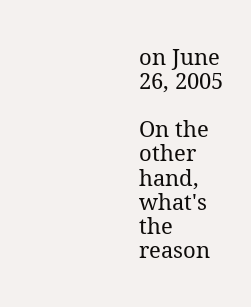on June 26, 2005

On the other hand, what's the reason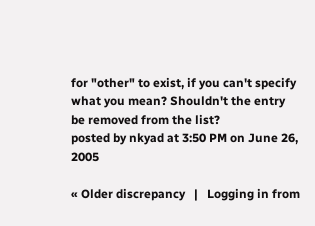for "other" to exist, if you can't specify what you mean? Shouldn't the entry be removed from the list?
posted by nkyad at 3:50 PM on June 26, 2005

« Older discrepancy   |   Logging in from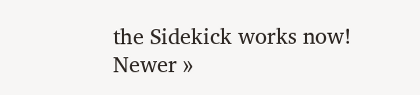the Sidekick works now! Newer »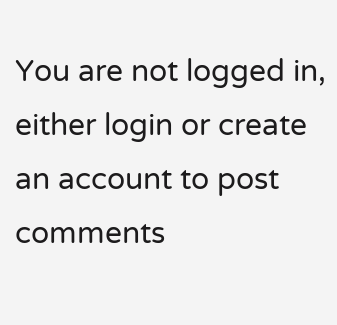You are not logged in, either login or create an account to post comments